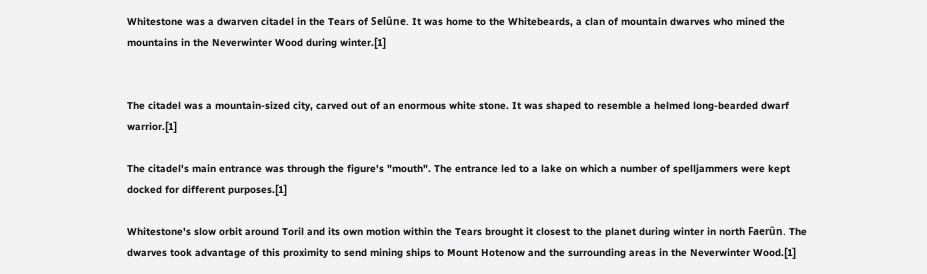Whitestone was a dwarven citadel in the Tears of Selûne. It was home to the Whitebeards, a clan of mountain dwarves who mined the mountains in the Neverwinter Wood during winter.[1]


The citadel was a mountain-sized city, carved out of an enormous white stone. It was shaped to resemble a helmed long-bearded dwarf warrior.[1]

The citadel's main entrance was through the figure's "mouth". The entrance led to a lake on which a number of spelljammers were kept docked for different purposes.[1]

Whitestone's slow orbit around Toril and its own motion within the Tears brought it closest to the planet during winter in north Faerûn. The dwarves took advantage of this proximity to send mining ships to Mount Hotenow and the surrounding areas in the Neverwinter Wood.[1]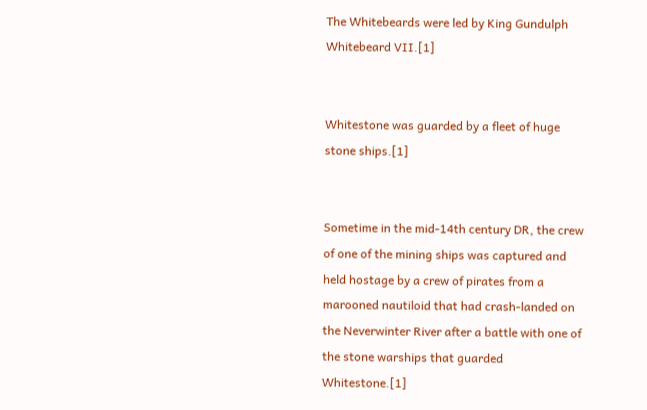The Whitebeards were led by King Gundulph Whitebeard VII.[1]


Whitestone was guarded by a fleet of huge stone ships.[1]


Sometime in the mid-14th century DR, the crew of one of the mining ships was captured and held hostage by a crew of pirates from a marooned nautiloid that had crash-landed on the Neverwinter River after a battle with one of the stone warships that guarded Whitestone.[1]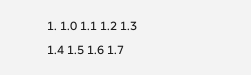1. 1.0 1.1 1.2 1.3 1.4 1.5 1.6 1.7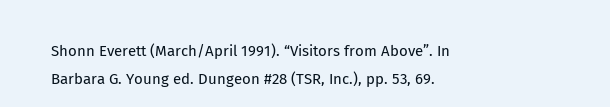Shonn Everett (March/April 1991). “Visitors from Above”. In Barbara G. Young ed. Dungeon #28 (TSR, Inc.), pp. 53, 69.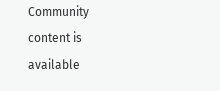Community content is available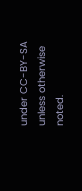under CC-BY-SA unless otherwise noted.